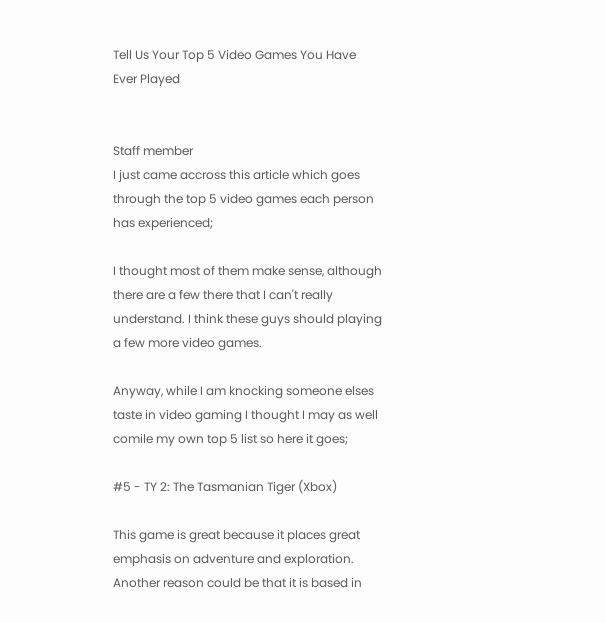Tell Us Your Top 5 Video Games You Have Ever Played


Staff member
I just came accross this article which goes through the top 5 video games each person has experienced;

I thought most of them make sense, although there are a few there that I can't really understand. I think these guys should playing a few more video games.

Anyway, while I am knocking someone elses taste in video gaming I thought I may as well comile my own top 5 list so here it goes;

#5 - TY 2: The Tasmanian Tiger (Xbox)

This game is great because it places great emphasis on adventure and exploration. Another reason could be that it is based in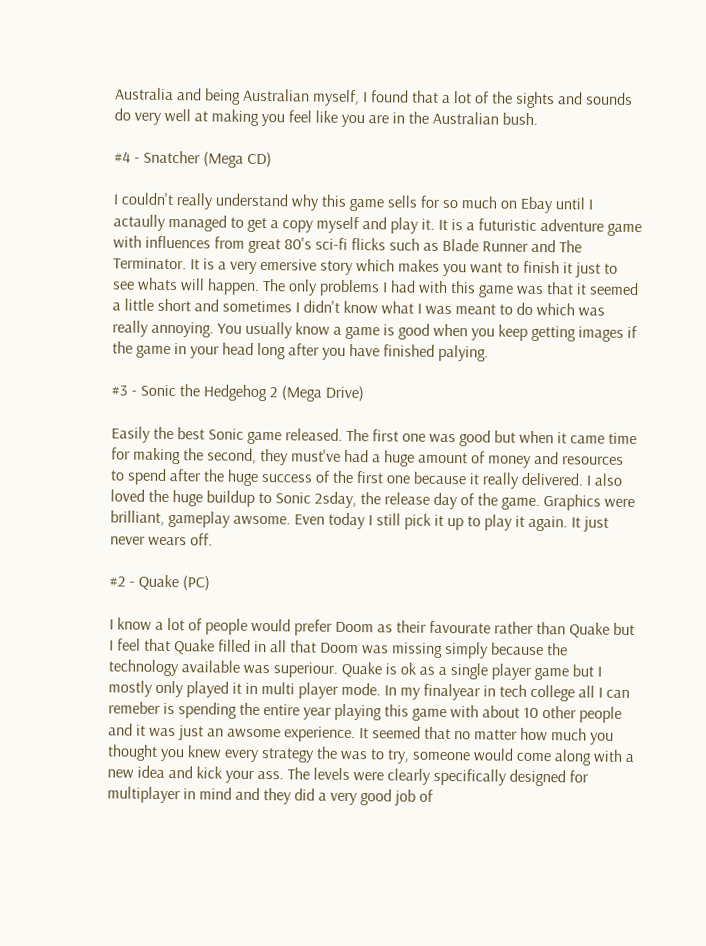Australia and being Australian myself, I found that a lot of the sights and sounds do very well at making you feel like you are in the Australian bush.

#4 - Snatcher (Mega CD)

I couldn't really understand why this game sells for so much on Ebay until I actaully managed to get a copy myself and play it. It is a futuristic adventure game with influences from great 80's sci-fi flicks such as Blade Runner and The Terminator. It is a very emersive story which makes you want to finish it just to see whats will happen. The only problems I had with this game was that it seemed a little short and sometimes I didn't know what I was meant to do which was really annoying. You usually know a game is good when you keep getting images if the game in your head long after you have finished palying.

#3 - Sonic the Hedgehog 2 (Mega Drive)

Easily the best Sonic game released. The first one was good but when it came time for making the second, they must've had a huge amount of money and resources to spend after the huge success of the first one because it really delivered. I also loved the huge buildup to Sonic 2sday, the release day of the game. Graphics were brilliant, gameplay awsome. Even today I still pick it up to play it again. It just never wears off.

#2 - Quake (PC)

I know a lot of people would prefer Doom as their favourate rather than Quake but I feel that Quake filled in all that Doom was missing simply because the technology available was superiour. Quake is ok as a single player game but I mostly only played it in multi player mode. In my finalyear in tech college all I can remeber is spending the entire year playing this game with about 10 other people and it was just an awsome experience. It seemed that no matter how much you thought you knew every strategy the was to try, someone would come along with a new idea and kick your ass. The levels were clearly specifically designed for multiplayer in mind and they did a very good job of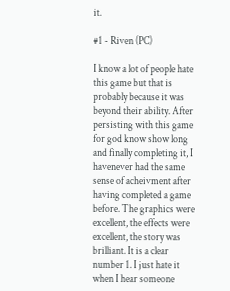it.

#1 - Riven (PC)

I know a lot of people hate this game but that is probably because it was beyond their ability. After persisting with this game for god know show long and finally completing it, I havenever had the same sense of acheivment after having completed a game before. The graphics were excellent, the effects were excellent, the story was brilliant. It is a clear number 1. I just hate it when I hear someone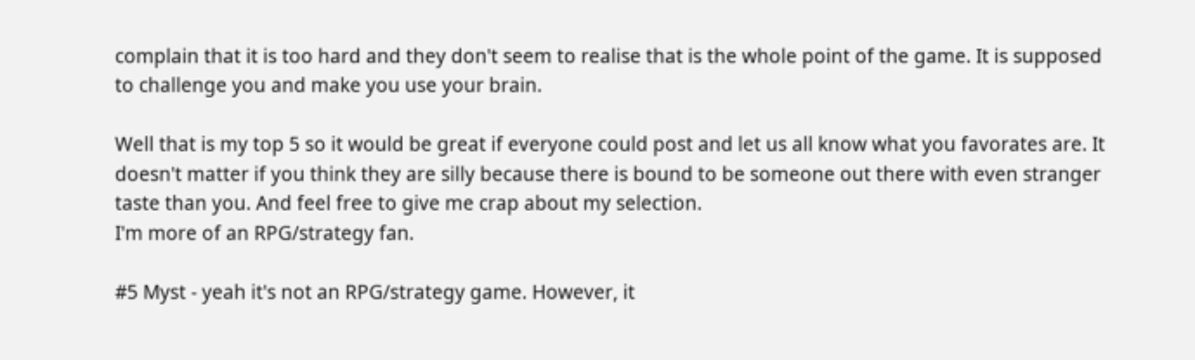complain that it is too hard and they don't seem to realise that is the whole point of the game. It is supposed to challenge you and make you use your brain.

Well that is my top 5 so it would be great if everyone could post and let us all know what you favorates are. It doesn't matter if you think they are silly because there is bound to be someone out there with even stranger taste than you. And feel free to give me crap about my selection.
I'm more of an RPG/strategy fan.

#5 Myst - yeah it's not an RPG/strategy game. However, it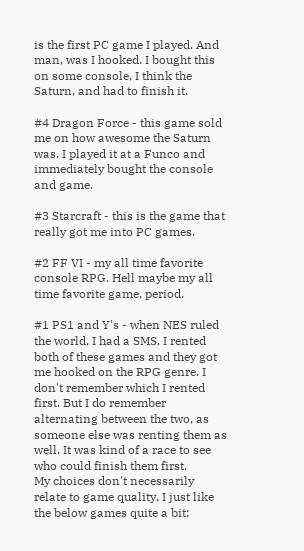is the first PC game I played. And man, was I hooked. I bought this on some console, I think the Saturn, and had to finish it.

#4 Dragon Force - this game sold me on how awesome the Saturn was. I played it at a Funco and immediately bought the console and game.

#3 Starcraft - this is the game that really got me into PC games.

#2 FF VI - my all time favorite console RPG. Hell maybe my all time favorite game, period.

#1 PS1 and Y's - when NES ruled the world, I had a SMS. I rented both of these games and they got me hooked on the RPG genre. I don't remember which I rented first. But I do remember alternating between the two, as someone else was renting them as well. It was kind of a race to see who could finish them first.
My choices don't necessarily relate to game quality, I just like the below games quite a bit: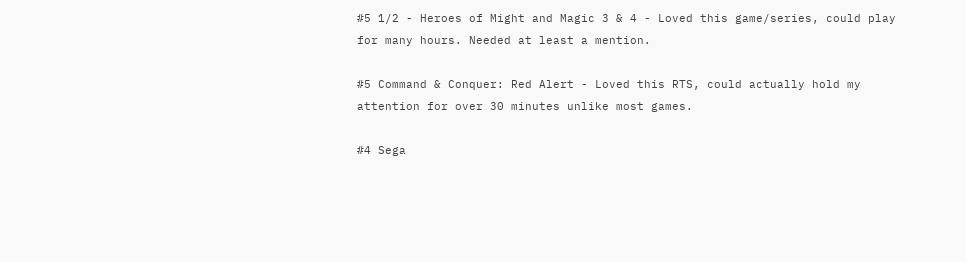#5 1/2 - Heroes of Might and Magic 3 & 4 - Loved this game/series, could play for many hours. Needed at least a mention.

#5 Command & Conquer: Red Alert - Loved this RTS, could actually hold my attention for over 30 minutes unlike most games.

#4 Sega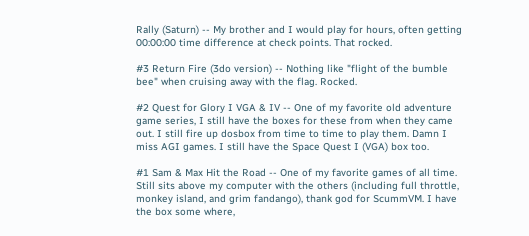Rally (Saturn) -- My brother and I would play for hours, often getting 00:00:00 time difference at check points. That rocked.

#3 Return Fire (3do version) -- Nothing like "flight of the bumble bee" when cruising away with the flag. Rocked.

#2 Quest for Glory I VGA & IV -- One of my favorite old adventure game series, I still have the boxes for these from when they came out. I still fire up dosbox from time to time to play them. Damn I miss AGI games. I still have the Space Quest I (VGA) box too.

#1 Sam & Max Hit the Road -- One of my favorite games of all time. Still sits above my computer with the others (including full throttle, monkey island, and grim fandango), thank god for ScummVM. I have the box some where,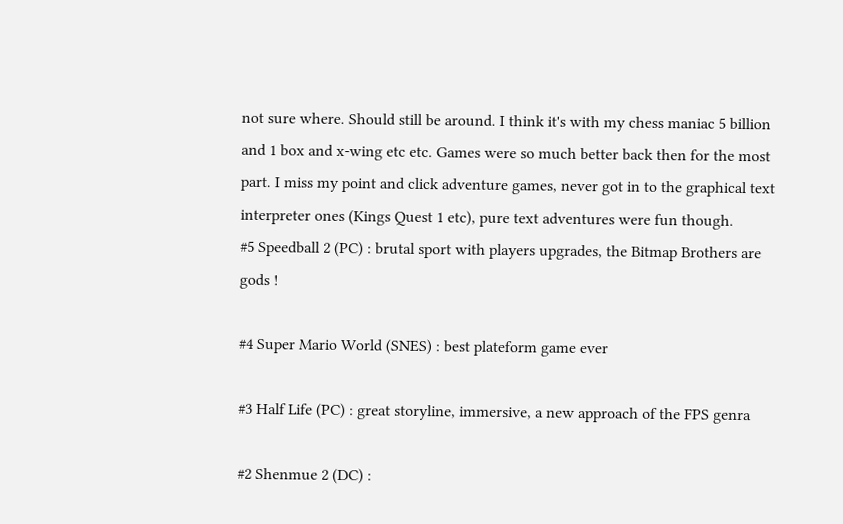not sure where. Should still be around. I think it's with my chess maniac 5 billion and 1 box and x-wing etc etc. Games were so much better back then for the most part. I miss my point and click adventure games, never got in to the graphical text interpreter ones (Kings Quest 1 etc), pure text adventures were fun though.
#5 Speedball 2 (PC) : brutal sport with players upgrades, the Bitmap Brothers are gods !

#4 Super Mario World (SNES) : best plateform game ever

#3 Half Life (PC) : great storyline, immersive, a new approach of the FPS genra

#2 Shenmue 2 (DC) :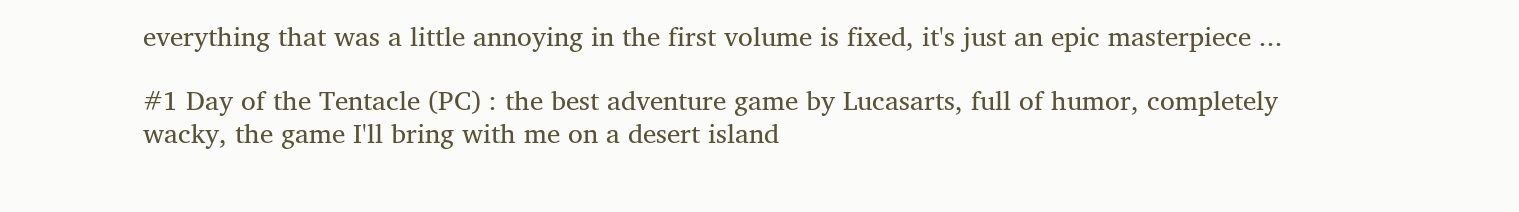everything that was a little annoying in the first volume is fixed, it's just an epic masterpiece ...

#1 Day of the Tentacle (PC) : the best adventure game by Lucasarts, full of humor, completely wacky, the game I'll bring with me on a desert island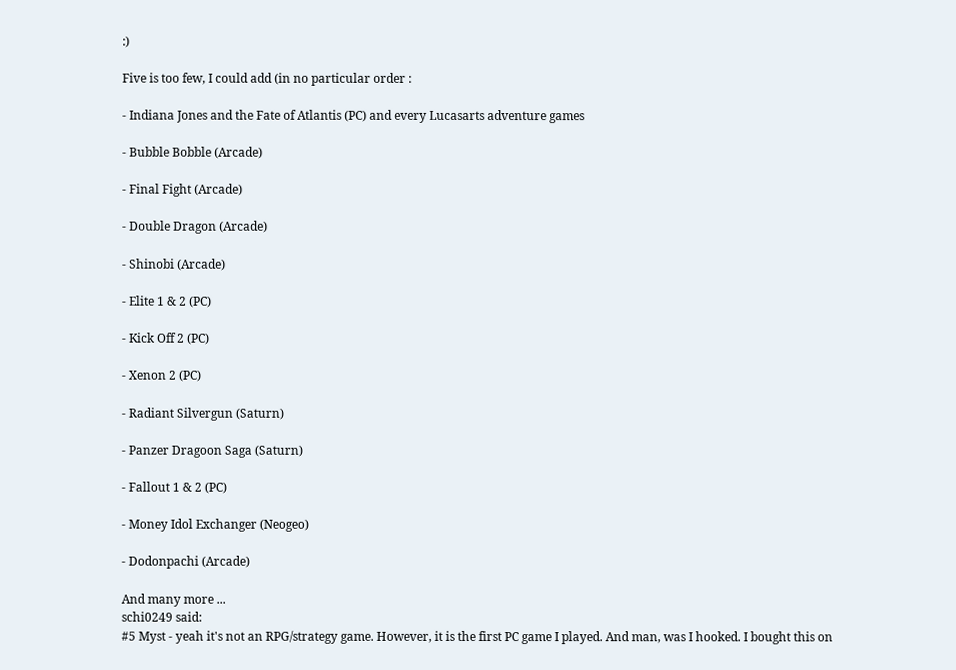:)

Five is too few, I could add (in no particular order :

- Indiana Jones and the Fate of Atlantis (PC) and every Lucasarts adventure games

- Bubble Bobble (Arcade)

- Final Fight (Arcade)

- Double Dragon (Arcade)

- Shinobi (Arcade)

- Elite 1 & 2 (PC)

- Kick Off 2 (PC)

- Xenon 2 (PC)

- Radiant Silvergun (Saturn)

- Panzer Dragoon Saga (Saturn)

- Fallout 1 & 2 (PC)

- Money Idol Exchanger (Neogeo)

- Dodonpachi (Arcade)

And many more ...
schi0249 said:
#5 Myst - yeah it's not an RPG/strategy game. However, it is the first PC game I played. And man, was I hooked. I bought this on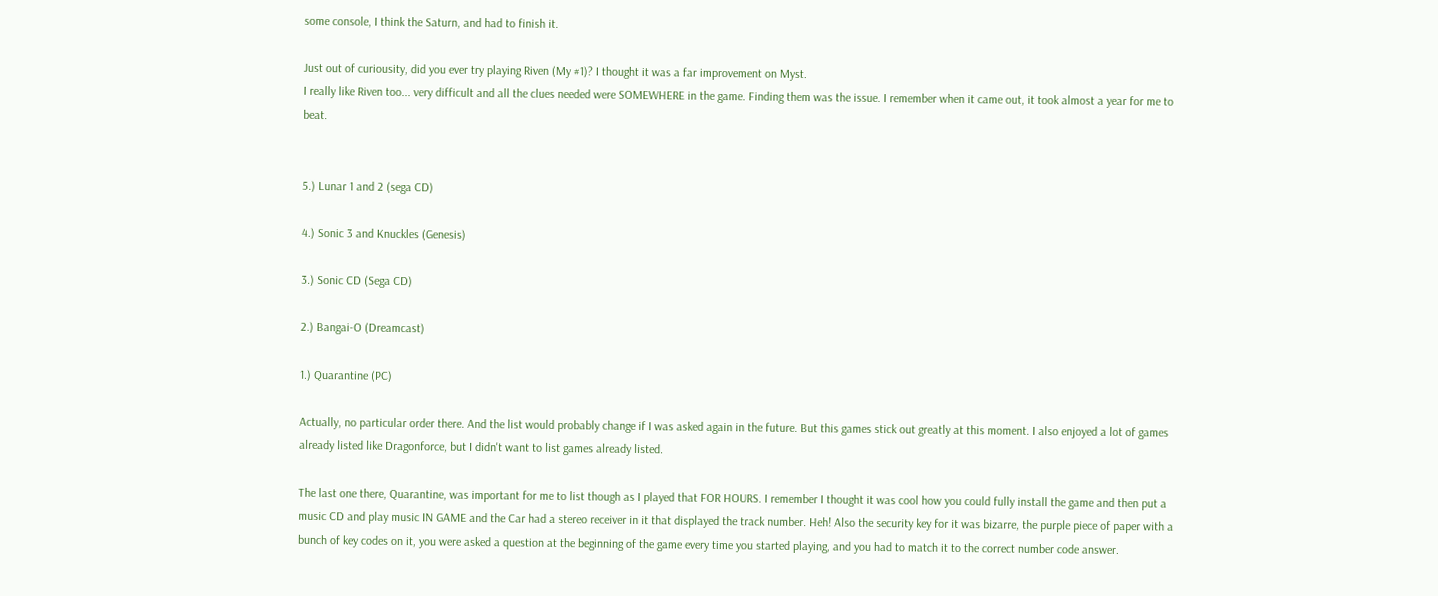some console, I think the Saturn, and had to finish it.

Just out of curiousity, did you ever try playing Riven (My #1)? I thought it was a far improvement on Myst.
I really like Riven too... very difficult and all the clues needed were SOMEWHERE in the game. Finding them was the issue. I remember when it came out, it took almost a year for me to beat.


5.) Lunar 1 and 2 (sega CD)

4.) Sonic 3 and Knuckles (Genesis)

3.) Sonic CD (Sega CD)

2.) Bangai-O (Dreamcast)

1.) Quarantine (PC)

Actually, no particular order there. And the list would probably change if I was asked again in the future. But this games stick out greatly at this moment. I also enjoyed a lot of games already listed like Dragonforce, but I didn't want to list games already listed.

The last one there, Quarantine, was important for me to list though as I played that FOR HOURS. I remember I thought it was cool how you could fully install the game and then put a music CD and play music IN GAME and the Car had a stereo receiver in it that displayed the track number. Heh! Also the security key for it was bizarre, the purple piece of paper with a bunch of key codes on it, you were asked a question at the beginning of the game every time you started playing, and you had to match it to the correct number code answer.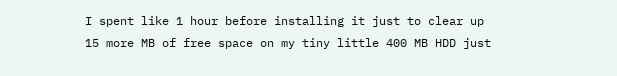I spent like 1 hour before installing it just to clear up 15 more MB of free space on my tiny little 400 MB HDD just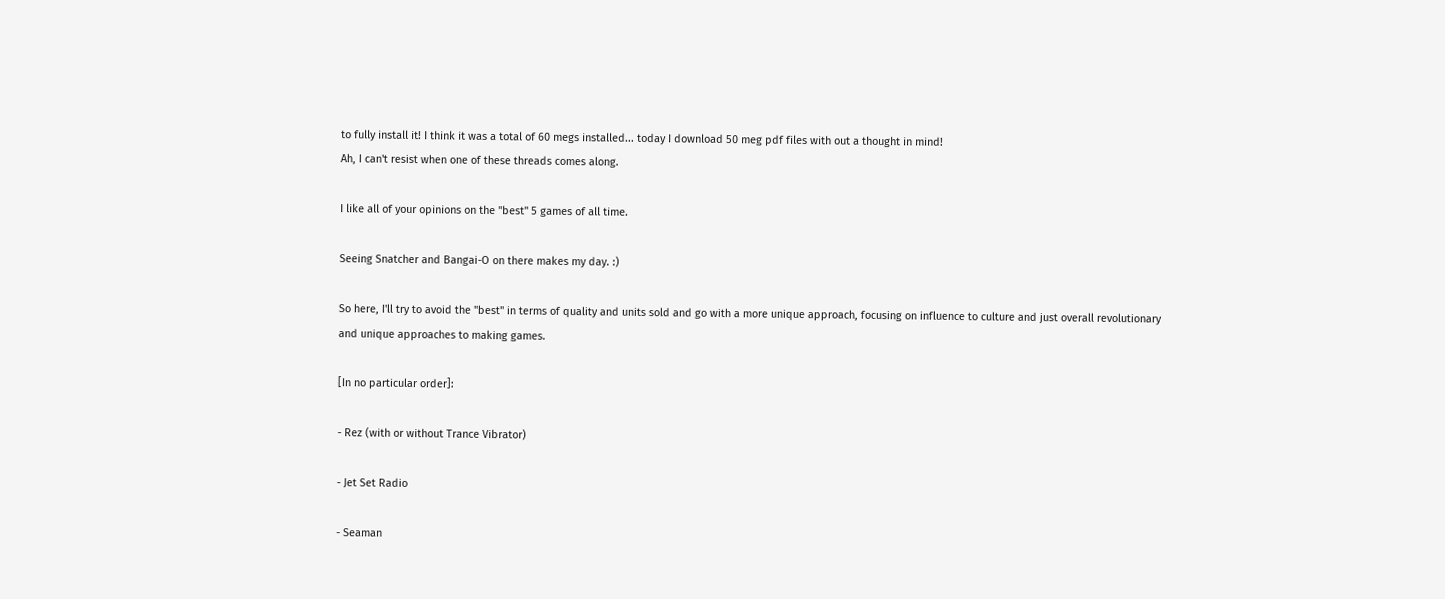to fully install it! I think it was a total of 60 megs installed... today I download 50 meg pdf files with out a thought in mind!
Ah, I can't resist when one of these threads comes along.

I like all of your opinions on the "best" 5 games of all time.

Seeing Snatcher and Bangai-O on there makes my day. :)

So here, I'll try to avoid the "best" in terms of quality and units sold and go with a more unique approach, focusing on influence to culture and just overall revolutionary and unique approaches to making games.

[In no particular order]:

- Rez (with or without Trance Vibrator)

- Jet Set Radio

- Seaman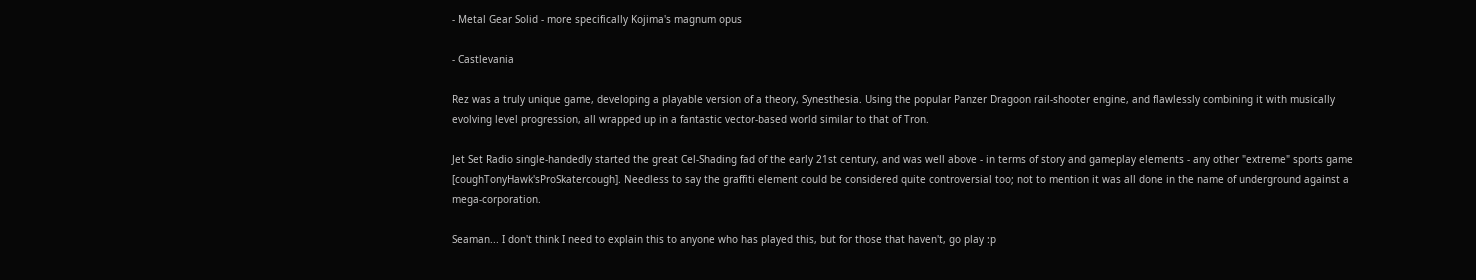- Metal Gear Solid - more specifically Kojima's magnum opus

- Castlevania

Rez was a truly unique game, developing a playable version of a theory, Synesthesia. Using the popular Panzer Dragoon rail-shooter engine, and flawlessly combining it with musically evolving level progression, all wrapped up in a fantastic vector-based world similar to that of Tron.

Jet Set Radio single-handedly started the great Cel-Shading fad of the early 21st century, and was well above - in terms of story and gameplay elements - any other "extreme" sports game [coughTonyHawk'sProSkatercough]. Needless to say the graffiti element could be considered quite controversial too; not to mention it was all done in the name of underground against a mega-corporation.

Seaman... I don't think I need to explain this to anyone who has played this, but for those that haven't, go play :p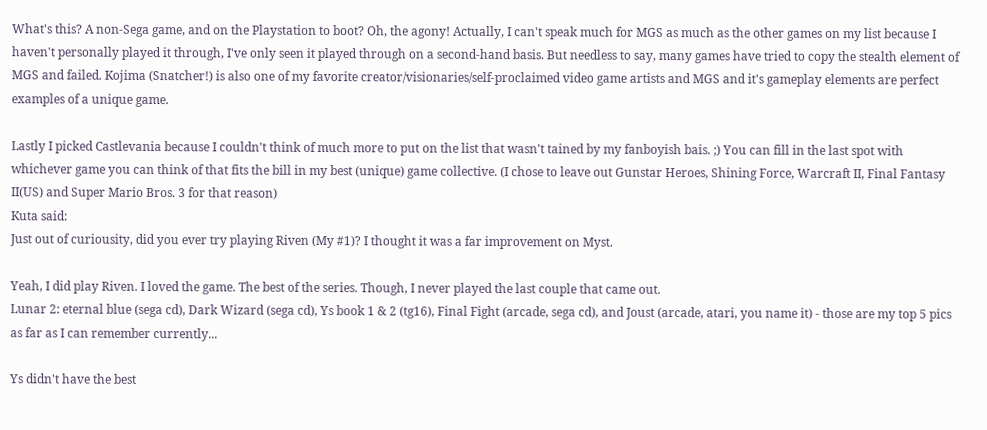What's this? A non-Sega game, and on the Playstation to boot? Oh, the agony! Actually, I can't speak much for MGS as much as the other games on my list because I haven't personally played it through, I've only seen it played through on a second-hand basis. But needless to say, many games have tried to copy the stealth element of MGS and failed. Kojima (Snatcher!) is also one of my favorite creator/visionaries/self-proclaimed video game artists and MGS and it's gameplay elements are perfect examples of a unique game.

Lastly I picked Castlevania because I couldn't think of much more to put on the list that wasn't tained by my fanboyish bais. ;) You can fill in the last spot with whichever game you can think of that fits the bill in my best (unique) game collective. (I chose to leave out Gunstar Heroes, Shining Force, Warcraft II, Final Fantasy II(US) and Super Mario Bros. 3 for that reason)
Kuta said:
Just out of curiousity, did you ever try playing Riven (My #1)? I thought it was a far improvement on Myst.

Yeah, I did play Riven. I loved the game. The best of the series. Though, I never played the last couple that came out.
Lunar 2: eternal blue (sega cd), Dark Wizard (sega cd), Ys book 1 & 2 (tg16), Final Fight (arcade, sega cd), and Joust (arcade, atari, you name it) - those are my top 5 pics as far as I can remember currently...

Ys didn't have the best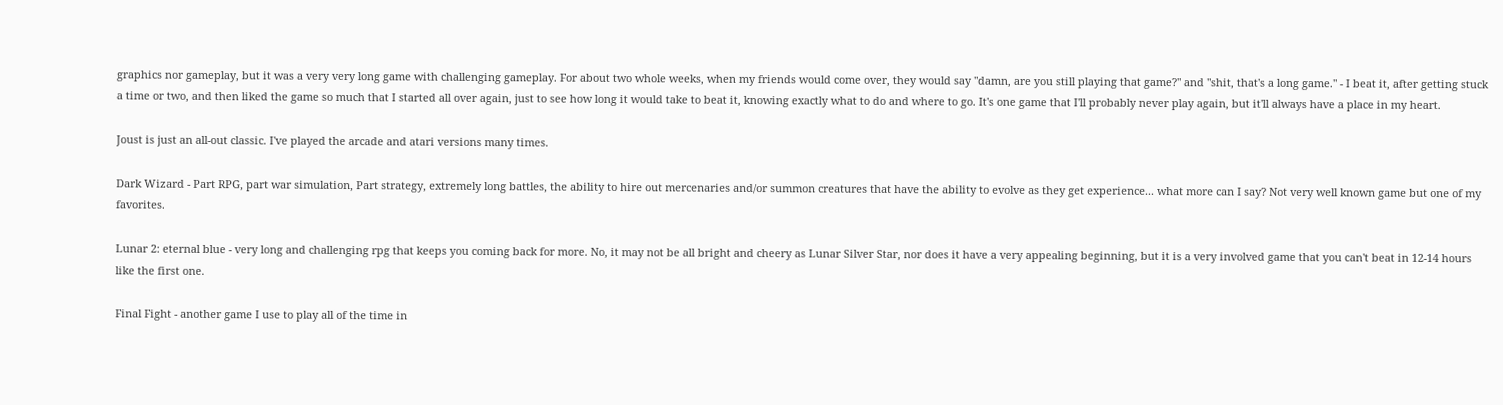graphics nor gameplay, but it was a very very long game with challenging gameplay. For about two whole weeks, when my friends would come over, they would say "damn, are you still playing that game?" and "shit, that's a long game." - I beat it, after getting stuck a time or two, and then liked the game so much that I started all over again, just to see how long it would take to beat it, knowing exactly what to do and where to go. It's one game that I'll probably never play again, but it'll always have a place in my heart.

Joust is just an all-out classic. I've played the arcade and atari versions many times.

Dark Wizard - Part RPG, part war simulation, Part strategy, extremely long battles, the ability to hire out mercenaries and/or summon creatures that have the ability to evolve as they get experience... what more can I say? Not very well known game but one of my favorites.

Lunar 2: eternal blue - very long and challenging rpg that keeps you coming back for more. No, it may not be all bright and cheery as Lunar Silver Star, nor does it have a very appealing beginning, but it is a very involved game that you can't beat in 12-14 hours like the first one.

Final Fight - another game I use to play all of the time in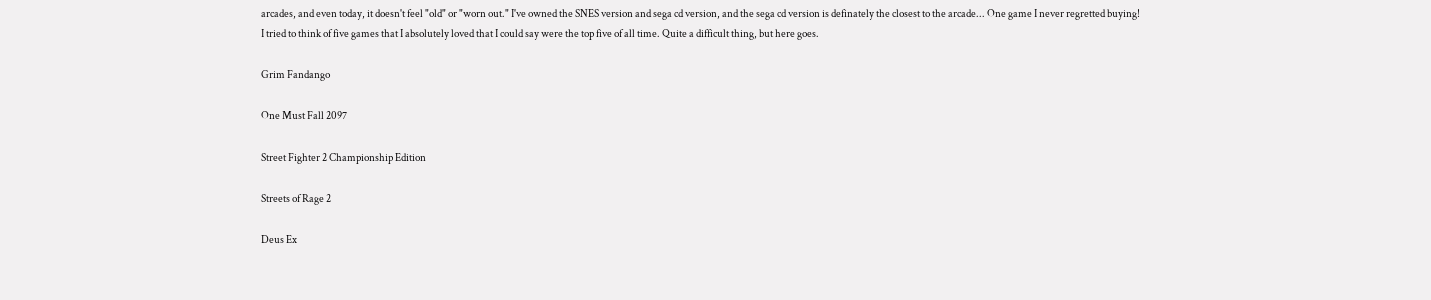arcades, and even today, it doesn't feel "old" or "worn out." I've owned the SNES version and sega cd version, and the sega cd version is definately the closest to the arcade... One game I never regretted buying!
I tried to think of five games that I absolutely loved that I could say were the top five of all time. Quite a difficult thing, but here goes.

Grim Fandango

One Must Fall 2097

Street Fighter 2 Championship Edition

Streets of Rage 2

Deus Ex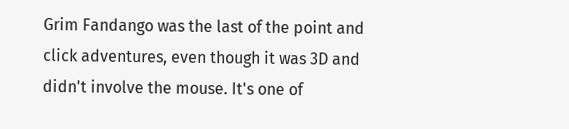Grim Fandango was the last of the point and click adventures, even though it was 3D and didn't involve the mouse. It's one of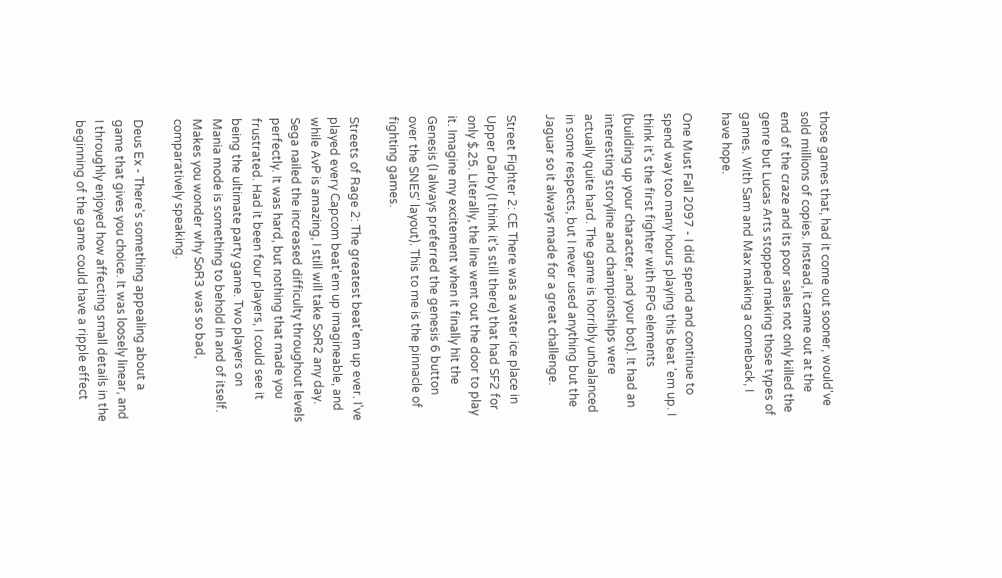those games that, had it come out sooner, would've sold millions of copies. Instead, it came out at the end of the craze and its poor sales not only killed the genre but Lucas Arts stopped making those types of games. With Sam and Max making a comeback, I have hope.

One Must Fall 2097 - I did spend and continue to spend way too many hours playing this beat 'em up. I think it's the first fighter with RPG elements (building up your character, and your bot). It had an interesting storyline and championships were actually quite hard. The game is horribly unbalanced in some respects, but I never used anything but the Jaguar so it always made for a great challenge.

Street Fighter 2: CE There was a water ice place in Upper Darby (I think it's still there) that had SF2 for only $.25. Literally, the line went out the door to play it. Imagine my excitement when it finally hit the Genesis (I always preferred the genesis 6 button over the SNES' layout). This to me is the pinnacle of fighting games.

Streets of Rage 2: The greatest beat'em up ever. I've played every Capcom beat'em up imagineable, and while AvP is amazing, I still will take SoR2 any day. Sega nailed the increased difficulty throughout levels perfectly. It was hard, but nothing that made you frustrated. Had it been four players, I could see it being the ultimate party game. Two players on Mania mode is something to behold in and of itself. Makes you wonder why SoR3 was so bad, comparatively speaking.

Deus Ex - There's something appealing about a game that gives you choice. It was loosely linear, and I throughly enjoyed how affecting small details in the beginning of the game could have a ripple effect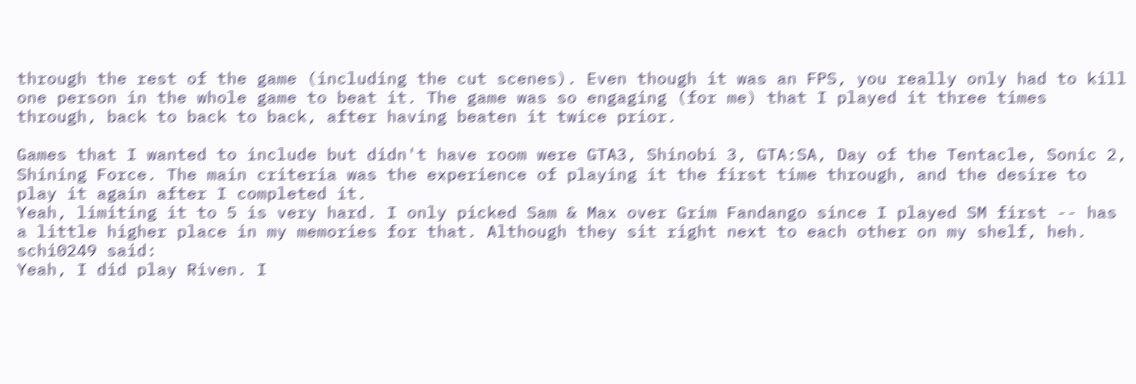through the rest of the game (including the cut scenes). Even though it was an FPS, you really only had to kill one person in the whole game to beat it. The game was so engaging (for me) that I played it three times through, back to back to back, after having beaten it twice prior.

Games that I wanted to include but didn't have room were GTA3, Shinobi 3, GTA:SA, Day of the Tentacle, Sonic 2, Shining Force. The main criteria was the experience of playing it the first time through, and the desire to play it again after I completed it.
Yeah, limiting it to 5 is very hard. I only picked Sam & Max over Grim Fandango since I played SM first -- has a little higher place in my memories for that. Although they sit right next to each other on my shelf, heh.
schi0249 said:
Yeah, I did play Riven. I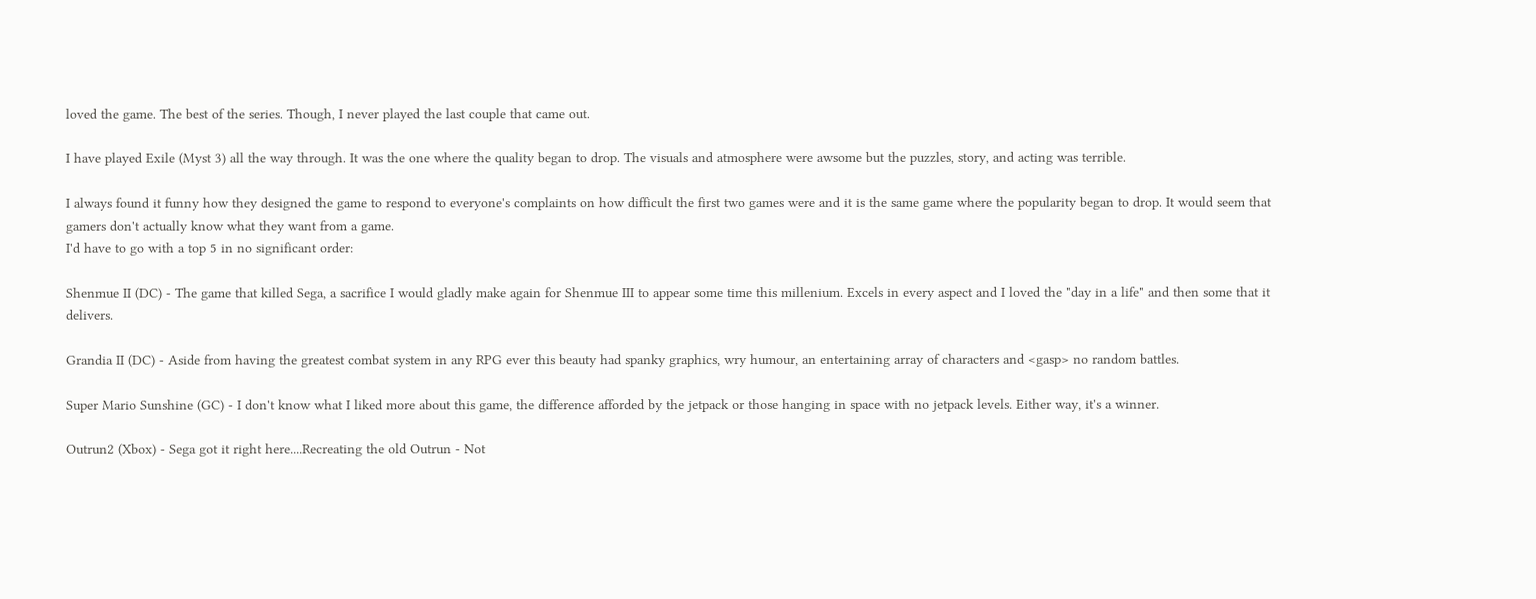loved the game. The best of the series. Though, I never played the last couple that came out.

I have played Exile (Myst 3) all the way through. It was the one where the quality began to drop. The visuals and atmosphere were awsome but the puzzles, story, and acting was terrible.

I always found it funny how they designed the game to respond to everyone's complaints on how difficult the first two games were and it is the same game where the popularity began to drop. It would seem that gamers don't actually know what they want from a game.
I'd have to go with a top 5 in no significant order:

Shenmue II (DC) - The game that killed Sega, a sacrifice I would gladly make again for Shenmue III to appear some time this millenium. Excels in every aspect and I loved the "day in a life" and then some that it delivers.

Grandia II (DC) - Aside from having the greatest combat system in any RPG ever this beauty had spanky graphics, wry humour, an entertaining array of characters and <gasp> no random battles.

Super Mario Sunshine (GC) - I don't know what I liked more about this game, the difference afforded by the jetpack or those hanging in space with no jetpack levels. Either way, it's a winner.

Outrun2 (Xbox) - Sega got it right here....Recreating the old Outrun - Not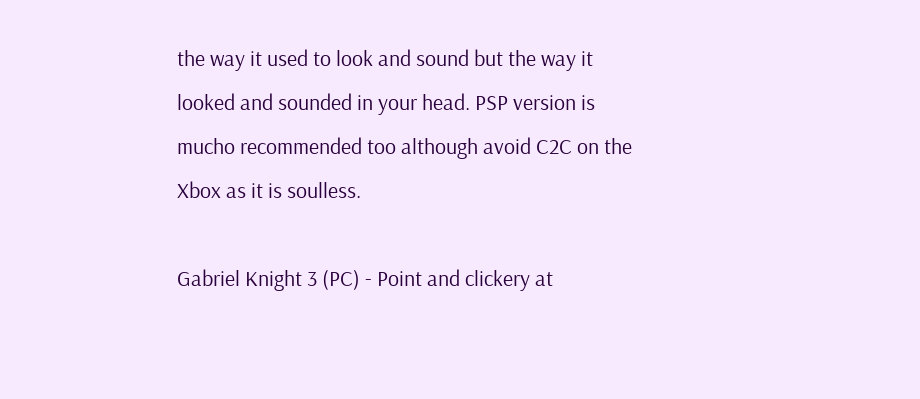the way it used to look and sound but the way it looked and sounded in your head. PSP version is mucho recommended too although avoid C2C on the Xbox as it is soulless.

Gabriel Knight 3 (PC) - Point and clickery at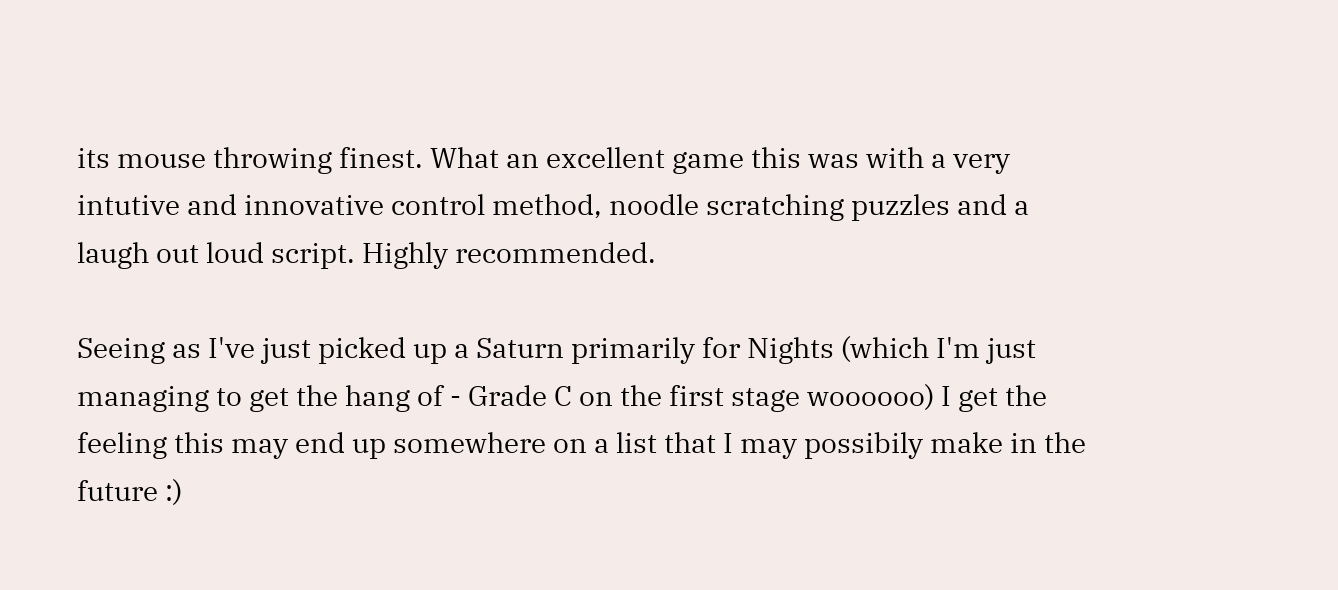its mouse throwing finest. What an excellent game this was with a very intutive and innovative control method, noodle scratching puzzles and a laugh out loud script. Highly recommended.

Seeing as I've just picked up a Saturn primarily for Nights (which I'm just managing to get the hang of - Grade C on the first stage woooooo) I get the feeling this may end up somewhere on a list that I may possibily make in the future :)